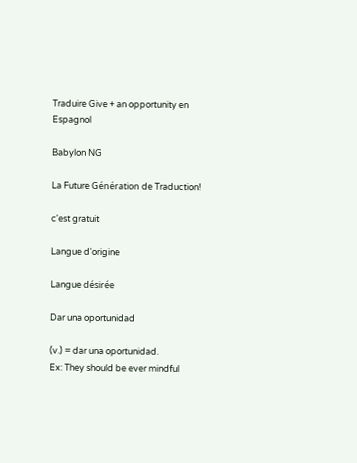Traduire Give + an opportunity en Espagnol

Babylon NG

La Future Génération de Traduction!

c'est gratuit

Langue d'origine

Langue désirée

Dar una oportunidad

(v.) = dar una oportunidad.
Ex: They should be ever mindful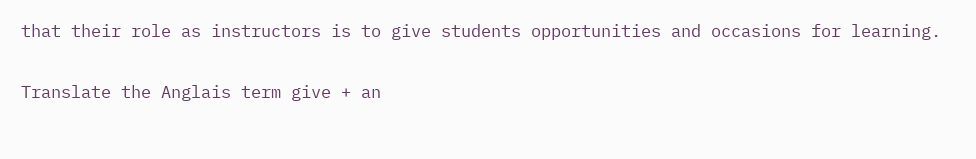that their role as instructors is to give students opportunities and occasions for learning.

Translate the Anglais term give + an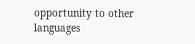opportunity to other languages